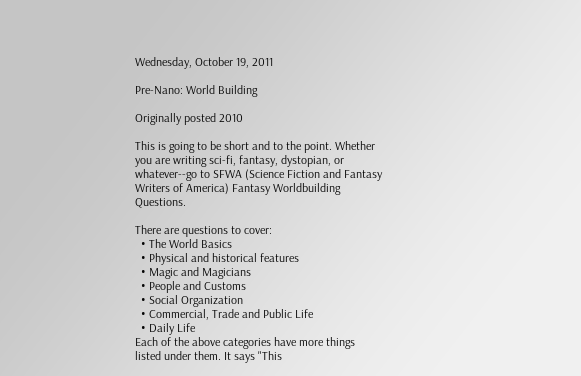Wednesday, October 19, 2011

Pre-Nano: World Building

Originally posted 2010

This is going to be short and to the point. Whether you are writing sci-fi, fantasy, dystopian, or whatever--go to SFWA (Science Fiction and Fantasy Writers of America) Fantasy Worldbuilding Questions.

There are questions to cover:
  • The World Basics
  • Physical and historical features
  • Magic and Magicians
  • People and Customs
  • Social Organization
  • Commercial, Trade and Public Life
  • Daily Life
Each of the above categories have more things listed under them. It says "This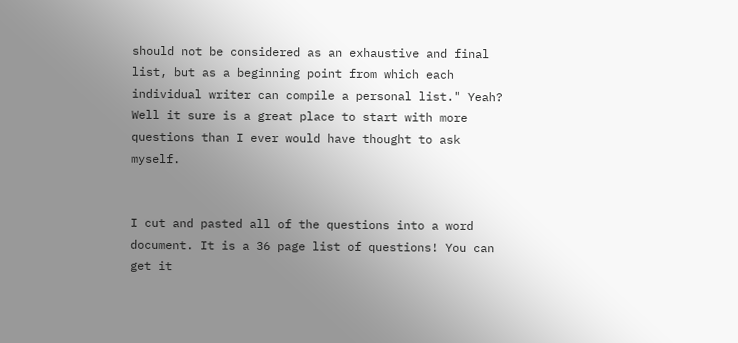should not be considered as an exhaustive and final list, but as a beginning point from which each individual writer can compile a personal list." Yeah? Well it sure is a great place to start with more questions than I ever would have thought to ask myself.


I cut and pasted all of the questions into a word document. It is a 36 page list of questions! You can get it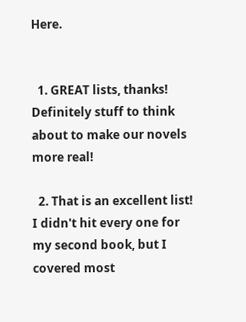Here.


  1. GREAT lists, thanks! Definitely stuff to think about to make our novels more real!

  2. That is an excellent list! I didn't hit every one for my second book, but I covered most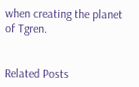when creating the planet of Tgren.


Related Posts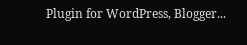Plugin for WordPress, Blogger...